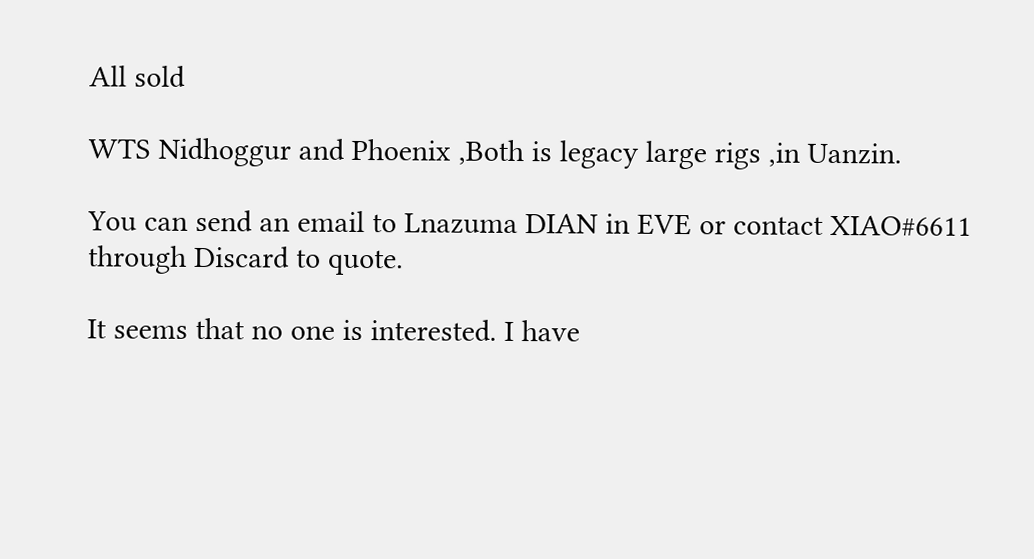All sold

WTS Nidhoggur and Phoenix ,Both is legacy large rigs ,in Uanzin.

You can send an email to Lnazuma DIAN in EVE or contact XIAO#6611 through Discard to quote.

It seems that no one is interested. I have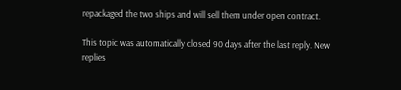repackaged the two ships and will sell them under open contract.

This topic was automatically closed 90 days after the last reply. New replies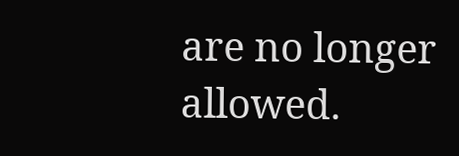are no longer allowed.